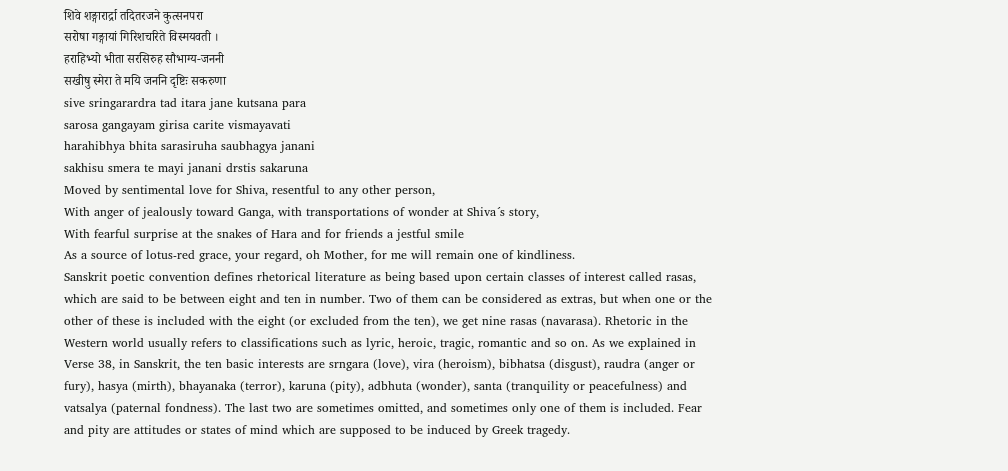शिवे शङ्गारार्द्रा तदितरजने कुत्सनपरा
सरोषा गङ्गायां गिरिशचरिते विस्मयवती ।
हराहिभ्यो भीता सरसिरुह सौभाग्य-जननी
सखीषु स्मेरा ते मयि जननि दृष्टिः सकरुणा
sive sringarardra tad itara jane kutsana para
sarosa gangayam girisa carite vismayavati
harahibhya bhita sarasiruha saubhagya janani
sakhisu smera te mayi janani drstis sakaruna
Moved by sentimental love for Shiva, resentful to any other person,
With anger of jealously toward Ganga, with transportations of wonder at Shiva´s story,
With fearful surprise at the snakes of Hara and for friends a jestful smile
As a source of lotus-red grace, your regard, oh Mother, for me will remain one of kindliness.
Sanskrit poetic convention defines rhetorical literature as being based upon certain classes of interest called rasas, which are said to be between eight and ten in number. Two of them can be considered as extras, but when one or the other of these is included with the eight (or excluded from the ten), we get nine rasas (navarasa). Rhetoric in the Western world usually refers to classifications such as lyric, heroic, tragic, romantic and so on. As we explained in Verse 38, in Sanskrit, the ten basic interests are srngara (love), vira (heroism), bibhatsa (disgust), raudra (anger or fury), hasya (mirth), bhayanaka (terror), karuna (pity), adbhuta (wonder), santa (tranquility or peacefulness) and vatsalya (paternal fondness). The last two are sometimes omitted, and sometimes only one of them is included. Fear and pity are attitudes or states of mind which are supposed to be induced by Greek tragedy.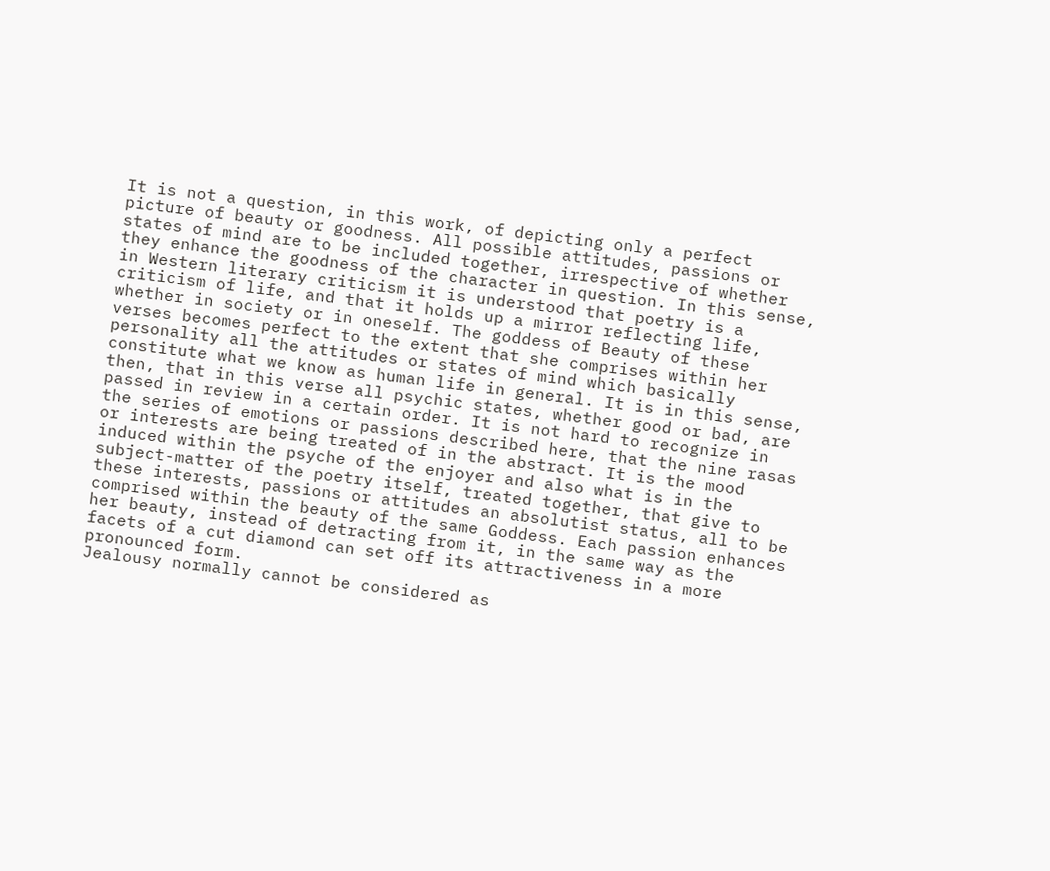It is not a question, in this work, of depicting only a perfect picture of beauty or goodness. All possible attitudes, passions or states of mind are to be included together, irrespective of whether they enhance the goodness of the character in question. In this sense, in Western literary criticism it is understood that poetry is a criticism of life, and that it holds up a mirror reflecting life, whether in society or in oneself. The goddess of Beauty of these verses becomes perfect to the extent that she comprises within her personality all the attitudes or states of mind which basically constitute what we know as human life in general. It is in this sense, then, that in this verse all psychic states, whether good or bad, are passed in review in a certain order. It is not hard to recognize in the series of emotions or passions described here, that the nine rasas or interests are being treated of in the abstract. It is the mood induced within the psyche of the enjoyer and also what is in the subject-matter of the poetry itself, treated together, that give to these interests, passions or attitudes an absolutist status, all to be comprised within the beauty of the same Goddess. Each passion enhances her beauty, instead of detracting from it, in the same way as the facets of a cut diamond can set off its attractiveness in a more pronounced form.
Jealousy normally cannot be considered as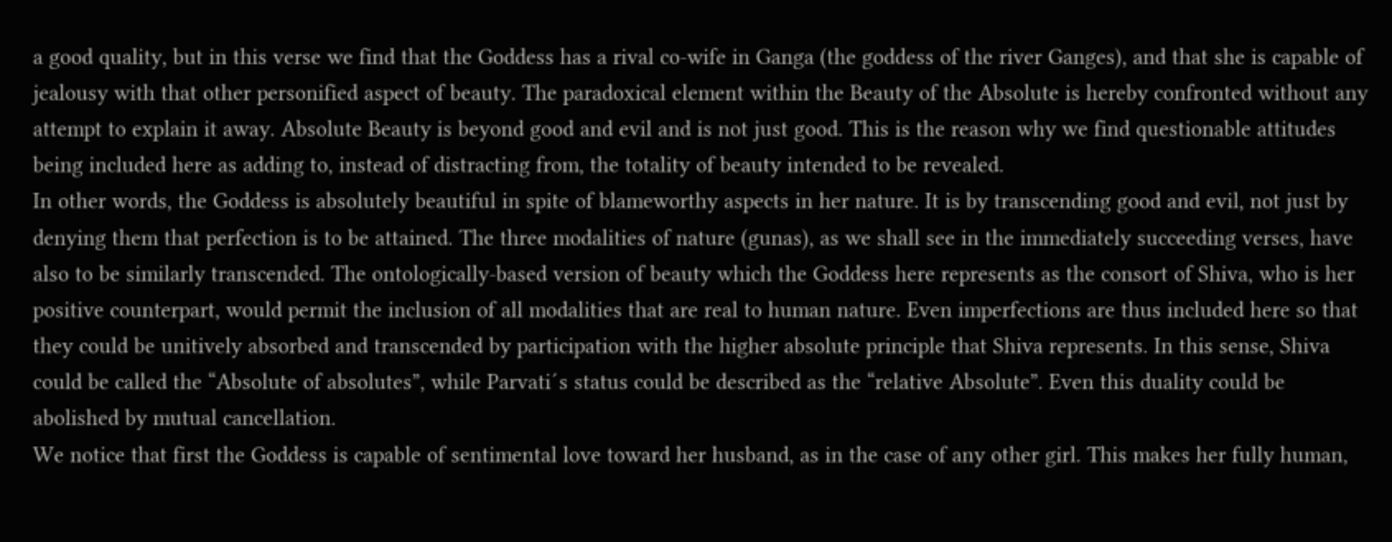a good quality, but in this verse we find that the Goddess has a rival co-wife in Ganga (the goddess of the river Ganges), and that she is capable of jealousy with that other personified aspect of beauty. The paradoxical element within the Beauty of the Absolute is hereby confronted without any attempt to explain it away. Absolute Beauty is beyond good and evil and is not just good. This is the reason why we find questionable attitudes being included here as adding to, instead of distracting from, the totality of beauty intended to be revealed.
In other words, the Goddess is absolutely beautiful in spite of blameworthy aspects in her nature. It is by transcending good and evil, not just by denying them that perfection is to be attained. The three modalities of nature (gunas), as we shall see in the immediately succeeding verses, have also to be similarly transcended. The ontologically-based version of beauty which the Goddess here represents as the consort of Shiva, who is her positive counterpart, would permit the inclusion of all modalities that are real to human nature. Even imperfections are thus included here so that they could be unitively absorbed and transcended by participation with the higher absolute principle that Shiva represents. In this sense, Shiva could be called the “Absolute of absolutes”, while Parvati´s status could be described as the “relative Absolute”. Even this duality could be abolished by mutual cancellation.
We notice that first the Goddess is capable of sentimental love toward her husband, as in the case of any other girl. This makes her fully human,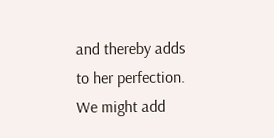and thereby adds to her perfection. We might add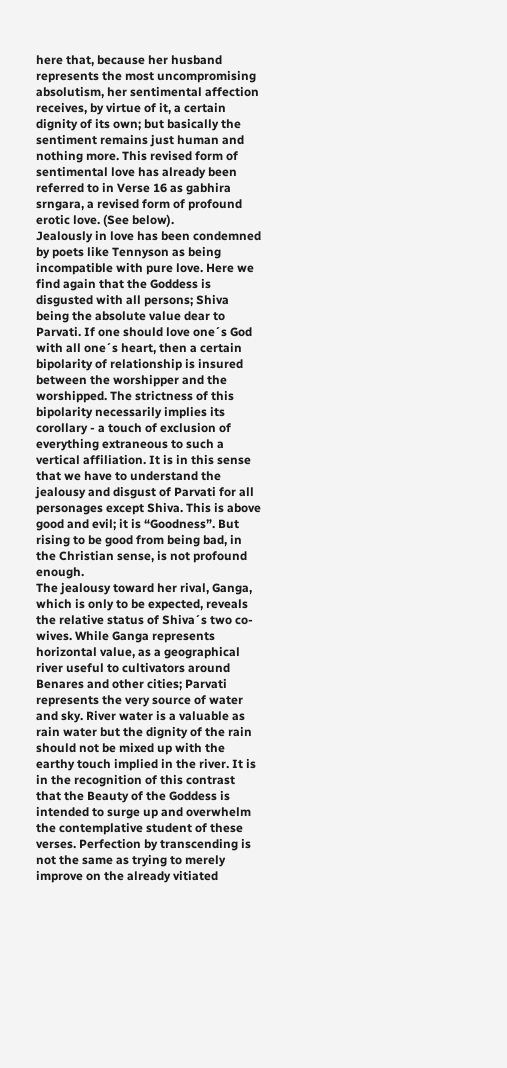here that, because her husband represents the most uncompromising absolutism, her sentimental affection receives, by virtue of it, a certain dignity of its own; but basically the sentiment remains just human and nothing more. This revised form of sentimental love has already been referred to in Verse 16 as gabhira srngara, a revised form of profound erotic love. (See below).
Jealously in love has been condemned by poets like Tennyson as being incompatible with pure love. Here we find again that the Goddess is disgusted with all persons; Shiva being the absolute value dear to Parvati. If one should love one´s God with all one´s heart, then a certain bipolarity of relationship is insured between the worshipper and the worshipped. The strictness of this bipolarity necessarily implies its corollary - a touch of exclusion of everything extraneous to such a vertical affiliation. It is in this sense that we have to understand the jealousy and disgust of Parvati for all personages except Shiva. This is above good and evil; it is “Goodness”. But rising to be good from being bad, in the Christian sense, is not profound enough.
The jealousy toward her rival, Ganga, which is only to be expected, reveals the relative status of Shiva´s two co-wives. While Ganga represents horizontal value, as a geographical river useful to cultivators around Benares and other cities; Parvati represents the very source of water and sky. River water is a valuable as rain water but the dignity of the rain should not be mixed up with the earthy touch implied in the river. It is in the recognition of this contrast that the Beauty of the Goddess is intended to surge up and overwhelm the contemplative student of these verses. Perfection by transcending is not the same as trying to merely improve on the already vitiated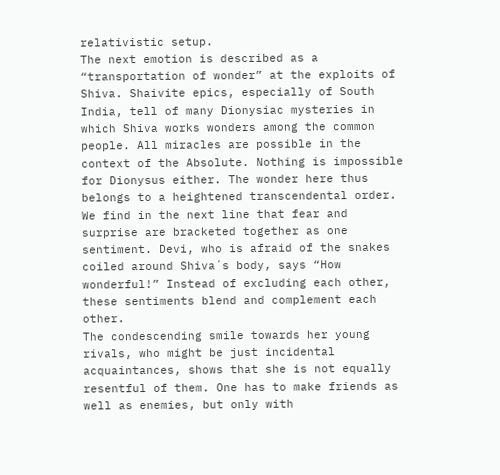relativistic setup.
The next emotion is described as a “transportation of wonder” at the exploits of Shiva. Shaivite epics, especially of South India, tell of many Dionysiac mysteries in which Shiva works wonders among the common people. All miracles are possible in the context of the Absolute. Nothing is impossible for Dionysus either. The wonder here thus belongs to a heightened transcendental order.
We find in the next line that fear and surprise are bracketed together as one sentiment. Devi, who is afraid of the snakes coiled around Shiva´s body, says “How wonderful!” Instead of excluding each other, these sentiments blend and complement each other.
The condescending smile towards her young rivals, who might be just incidental acquaintances, shows that she is not equally resentful of them. One has to make friends as well as enemies, but only with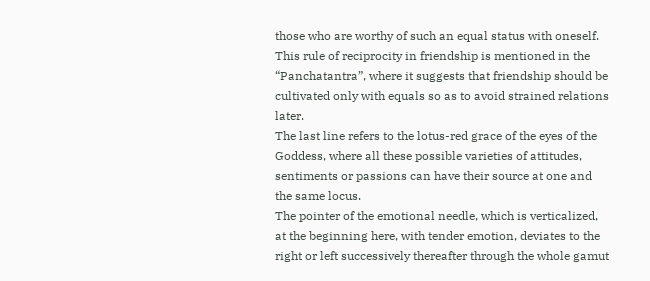those who are worthy of such an equal status with oneself. This rule of reciprocity in friendship is mentioned in the “Panchatantra”, where it suggests that friendship should be cultivated only with equals so as to avoid strained relations later.
The last line refers to the lotus-red grace of the eyes of the Goddess, where all these possible varieties of attitudes, sentiments or passions can have their source at one and the same locus.
The pointer of the emotional needle, which is verticalized, at the beginning here, with tender emotion, deviates to the right or left successively thereafter through the whole gamut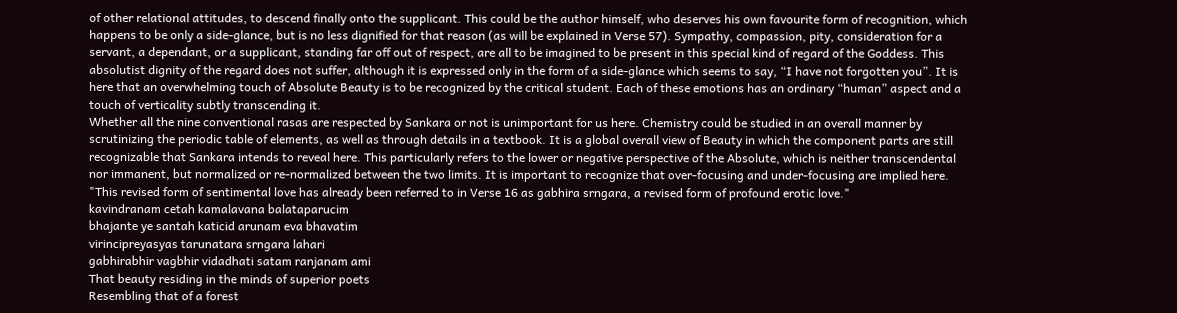of other relational attitudes, to descend finally onto the supplicant. This could be the author himself, who deserves his own favourite form of recognition, which happens to be only a side-glance, but is no less dignified for that reason (as will be explained in Verse 57). Sympathy, compassion, pity, consideration for a servant, a dependant, or a supplicant, standing far off out of respect, are all to be imagined to be present in this special kind of regard of the Goddess. This absolutist dignity of the regard does not suffer, although it is expressed only in the form of a side-glance which seems to say, “I have not forgotten you”. It is here that an overwhelming touch of Absolute Beauty is to be recognized by the critical student. Each of these emotions has an ordinary “human” aspect and a touch of verticality subtly transcending it.
Whether all the nine conventional rasas are respected by Sankara or not is unimportant for us here. Chemistry could be studied in an overall manner by scrutinizing the periodic table of elements, as well as through details in a textbook. It is a global overall view of Beauty in which the component parts are still recognizable that Sankara intends to reveal here. This particularly refers to the lower or negative perspective of the Absolute, which is neither transcendental nor immanent, but normalized or re-normalized between the two limits. It is important to recognize that over-focusing and under-focusing are implied here.
"This revised form of sentimental love has already been referred to in Verse 16 as gabhira srngara, a revised form of profound erotic love."
kavindranam cetah kamalavana balataparucim
bhajante ye santah katicid arunam eva bhavatim
virincipreyasyas tarunatara srngara lahari
gabhirabhir vagbhir vidadhati satam ranjanam ami
That beauty residing in the minds of superior poets
Resembling that of a forest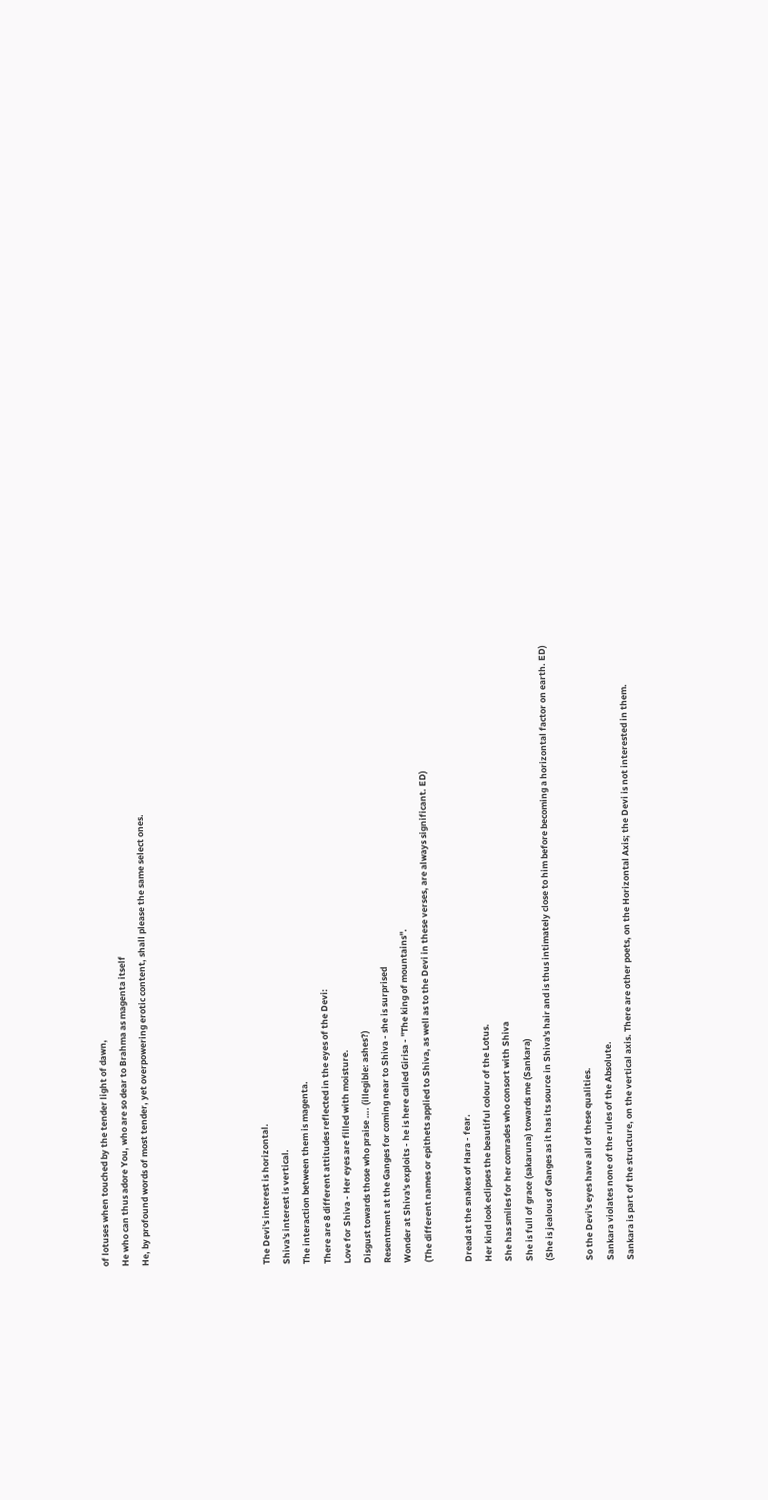of lotuses when touched by the tender light of dawn,
He who can thus adore You, who are so dear to Brahma as magenta itself
He, by profound words of most tender, yet overpowering erotic content, shall please the same select ones.





The Devi's interest is horizontal.
Shiva's interest is vertical.
The interaction between them is magenta.
There are 8 different attitudes reflected in the eyes of the Devi:
Love for Shiva - Her eyes are filled with moisture.
Disgust towards those who praise …. (illegible: ashes?)
Resentment at the Ganges for coming near to Shiva - she is surprised
Wonder at Shiva's exploits - he is here called Girisa - "The king of mountains".
(The different names or epithets applied to Shiva, as well as to the Devi in these verses, are always significant. ED)

Dread at the snakes of Hara - fear.
Her kind look eclipses the beautiful colour of the Lotus.
She has smiles for her comrades who consort with Shiva
She is full of grace (sakaruna) towards me (Sankara)
(She is jealous of Ganges as it has its source in Shiva's hair and is thus intimately close to him before becoming a horizontal factor on earth. ED)

So the Devi's eyes have all of these qualities.
Sankara violates none of the rules of the Absolute.
Sankara is part of the structure, on the vertical axis. There are other poets, on the Horizontal Axis; the Devi is not interested in them.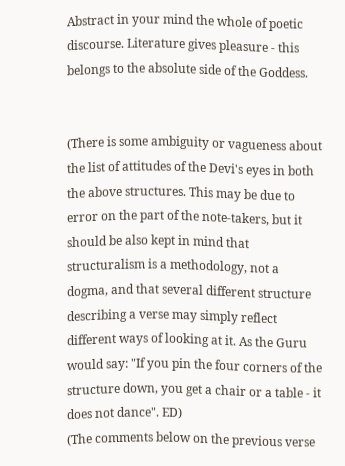Abstract in your mind the whole of poetic discourse. Literature gives pleasure - this belongs to the absolute side of the Goddess.


(There is some ambiguity or vagueness about the list of attitudes of the Devi's eyes in both the above structures. This may be due to error on the part of the note-takers, but it should be also kept in mind that structuralism is a methodology, not a dogma, and that several different structure describing a verse may simply reflect different ways of looking at it. As the Guru would say: "If you pin the four corners of the structure down, you get a chair or a table - it does not dance". ED)
(The comments below on the previous verse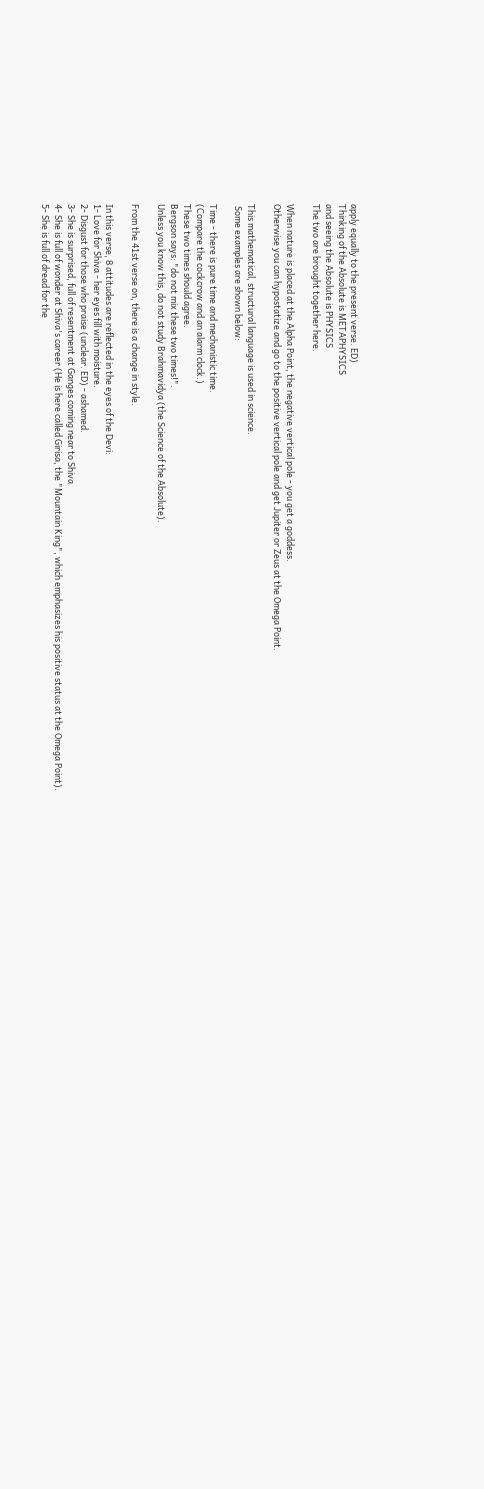apply equally to the present verse. ED)
Thinking of the Absolute is METAPHYSICS
and seeing the Absolute is PHYSICS
The two are brought together here.

When nature is placed at the Alpha Point, the negative vertical pole - you get a goddess.
Otherwise you can hypostatize and go to the positive vertical pole and get Jupiter or Zeus at the Omega Point.

This mathematical, structural language is used in science.
 Some examples are shown below:

Time - there is pure time and mechanistic time.
(Compare the cockcrow and an alarm clock.)
These two times should agree.
Bergson says: "do not mix these two times!".
Unless you know this, do not study Brahmavidya (the Science of the Absolute).

From the 41st verse on, there is a change in style.

In this verse, 8 attitudes are reflected in the eyes of the Devi:
1- Love for Shiva - her eyes fill with moisture.
2- Disgust for those who praise (unclear. ED) - ashamed.
3- She is surprised, full of resentment at Ganges coming near to Shiva
4- She is full of wonder at Shiva's career (He is here called Girisa, the "Mountain King", which emphasizes his positive status at the Omega Point).
5- She is full of dread for the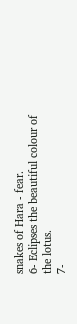snakes of Hara - fear.
6- Eclipses the beautiful colour of the lotus.
7-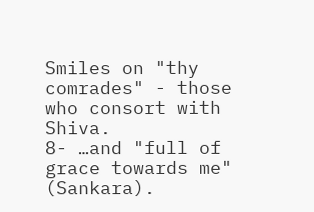Smiles on "thy comrades" - those who consort with Shiva.
8- …and "full of grace towards me" (Sankara).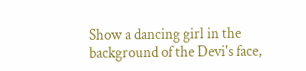Show a dancing girl in the background of the Devi's face,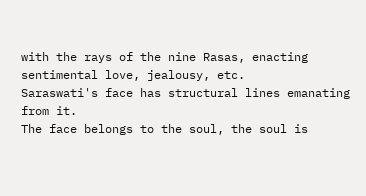with the rays of the nine Rasas, enacting sentimental love, jealousy, etc.
Saraswati's face has structural lines emanating from it.
The face belongs to the soul, the soul is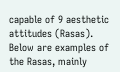capable of 9 aesthetic attitudes (Rasas).
Below are examples of the Rasas, mainly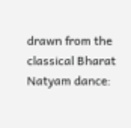drawn from the classical Bharat Natyam dance: